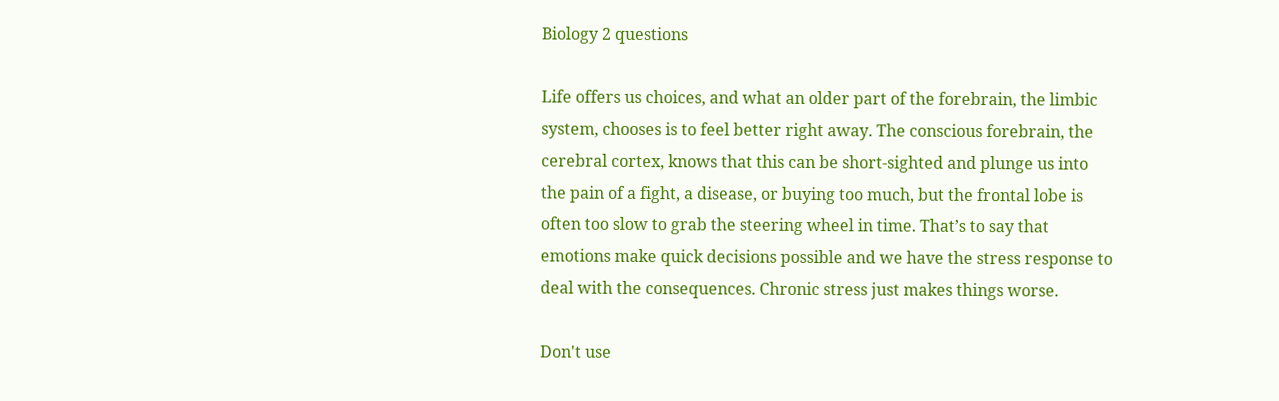Biology 2 questions

Life offers us choices, and what an older part of the forebrain, the limbic system, chooses is to feel better right away. The conscious forebrain, the cerebral cortex, knows that this can be short-sighted and plunge us into the pain of a fight, a disease, or buying too much, but the frontal lobe is often too slow to grab the steering wheel in time. That’s to say that emotions make quick decisions possible and we have the stress response to deal with the consequences. Chronic stress just makes things worse.

Don't use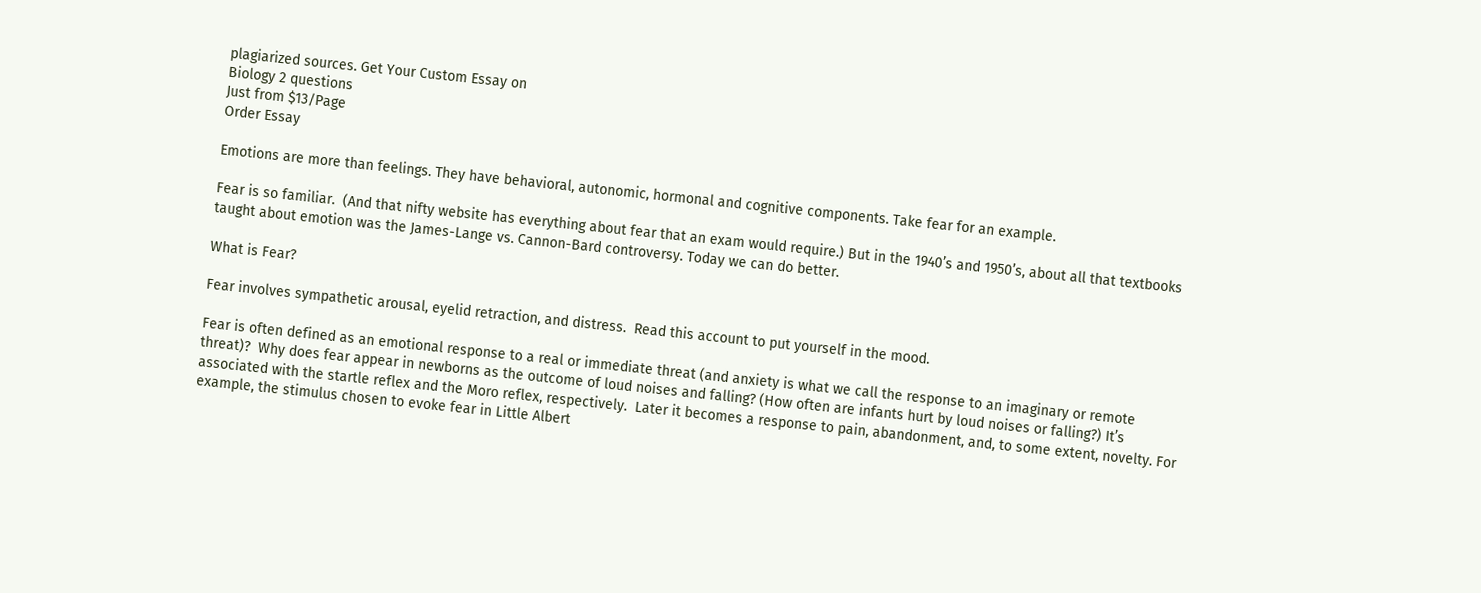plagiarized sources. Get Your Custom Essay on
Biology 2 questions
Just from $13/Page
Order Essay

Emotions are more than feelings. They have behavioral, autonomic, hormonal and cognitive components. Take fear for an example.

Fear is so familiar.  (And that nifty website has everything about fear that an exam would require.) But in the 1940’s and 1950’s, about all that textbooks taught about emotion was the James-Lange vs. Cannon-Bard controversy. Today we can do better.

What is Fear?

Fear involves sympathetic arousal, eyelid retraction, and distress.  Read this account to put yourself in the mood.

Fear is often defined as an emotional response to a real or immediate threat (and anxiety is what we call the response to an imaginary or remote threat)?  Why does fear appear in newborns as the outcome of loud noises and falling? (How often are infants hurt by loud noises or falling?) It’s associated with the startle reflex and the Moro reflex, respectively.  Later it becomes a response to pain, abandonment, and, to some extent, novelty. For example, the stimulus chosen to evoke fear in Little Albert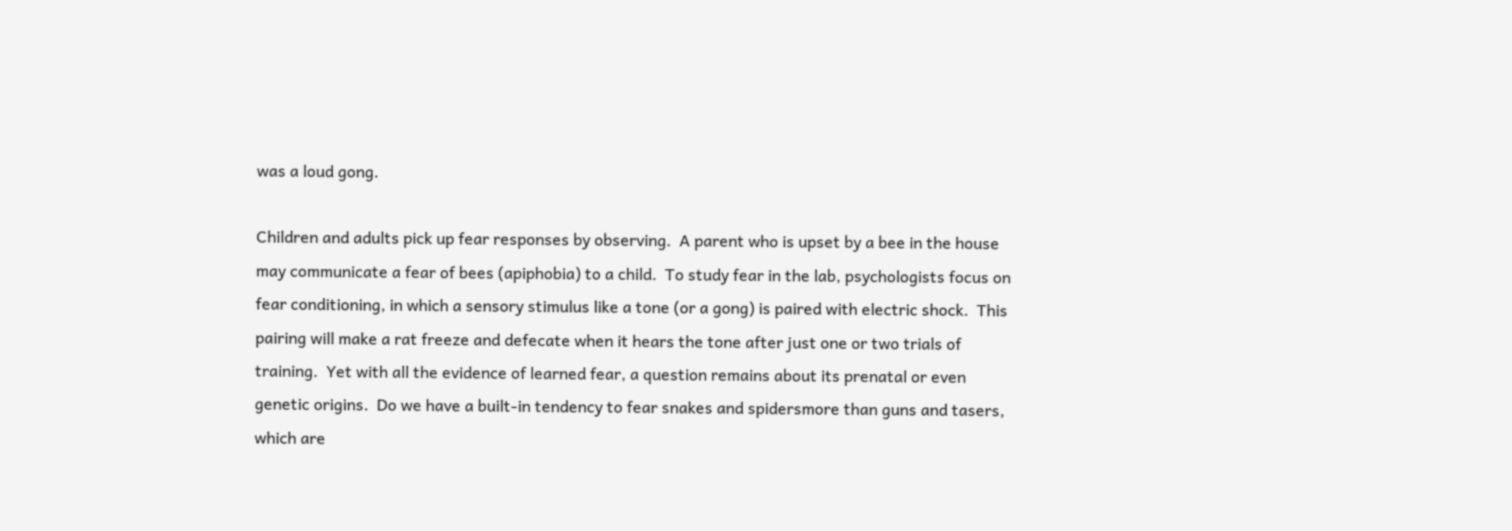was a loud gong.

Children and adults pick up fear responses by observing.  A parent who is upset by a bee in the house may communicate a fear of bees (apiphobia) to a child.  To study fear in the lab, psychologists focus on fear conditioning, in which a sensory stimulus like a tone (or a gong) is paired with electric shock.  This pairing will make a rat freeze and defecate when it hears the tone after just one or two trials of training.  Yet with all the evidence of learned fear, a question remains about its prenatal or even genetic origins.  Do we have a built-in tendency to fear snakes and spidersmore than guns and tasers, which are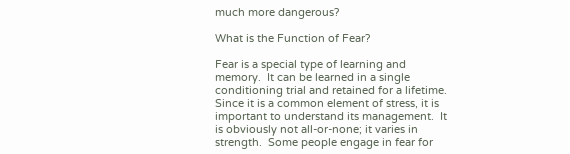much more dangerous?

What is the Function of Fear?

Fear is a special type of learning and memory.  It can be learned in a single conditioning trial and retained for a lifetime. Since it is a common element of stress, it is important to understand its management.  It is obviously not all-or-none; it varies in strength.  Some people engage in fear for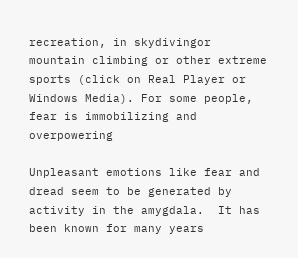recreation, in skydivingor mountain climbing or other extreme sports (click on Real Player or Windows Media). For some people, fear is immobilizing and overpowering

Unpleasant emotions like fear and dread seem to be generated by activity in the amygdala.  It has been known for many years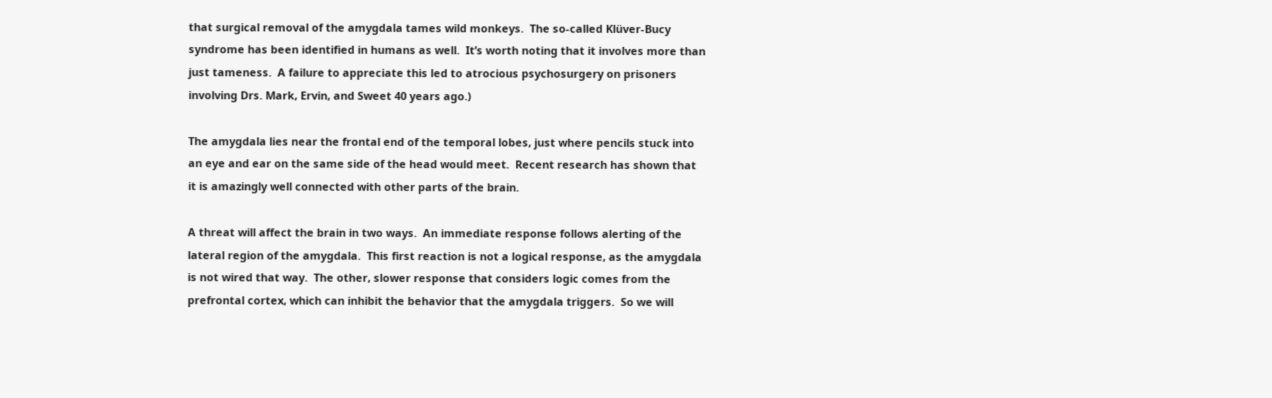that surgical removal of the amygdala tames wild monkeys.  The so-called Klüver-Bucy syndrome has been identified in humans as well.  It’s worth noting that it involves more than just tameness.  A failure to appreciate this led to atrocious psychosurgery on prisoners involving Drs. Mark, Ervin, and Sweet 40 years ago.)

The amygdala lies near the frontal end of the temporal lobes, just where pencils stuck into an eye and ear on the same side of the head would meet.  Recent research has shown that it is amazingly well connected with other parts of the brain.

A threat will affect the brain in two ways.  An immediate response follows alerting of the lateral region of the amygdala.  This first reaction is not a logical response, as the amygdala is not wired that way.  The other, slower response that considers logic comes from the prefrontal cortex, which can inhibit the behavior that the amygdala triggers.  So we will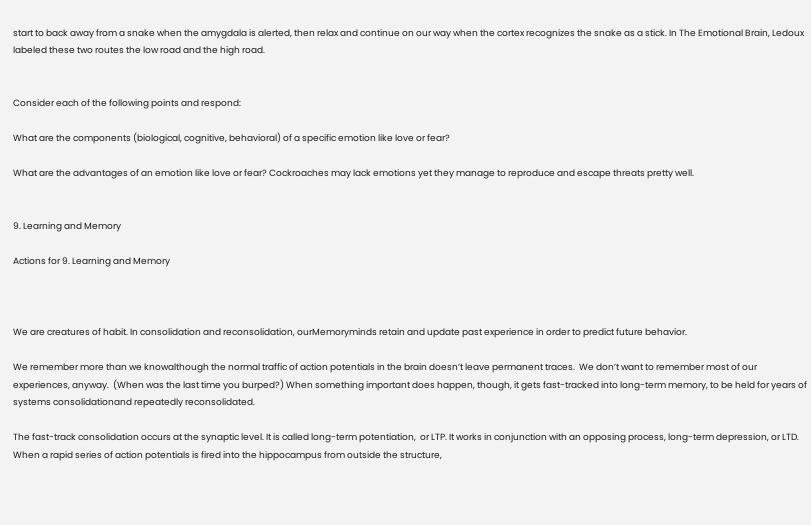start to back away from a snake when the amygdala is alerted, then relax and continue on our way when the cortex recognizes the snake as a stick. In The Emotional Brain, Ledoux labeled these two routes the low road and the high road.


Consider each of the following points and respond:

What are the components (biological, cognitive, behavioral) of a specific emotion like love or fear?

What are the advantages of an emotion like love or fear? Cockroaches may lack emotions yet they manage to reproduce and escape threats pretty well.


9. Learning and Memory

Actions for 9. Learning and Memory



We are creatures of habit. In consolidation and reconsolidation, ourMemoryminds retain and update past experience in order to predict future behavior.

We remember more than we knowalthough the normal traffic of action potentials in the brain doesn’t leave permanent traces.  We don’t want to remember most of our experiences, anyway.  (When was the last time you burped?) When something important does happen, though, it gets fast-tracked into long-term memory, to be held for years of systems consolidationand repeatedly reconsolidated.

The fast-track consolidation occurs at the synaptic level. It is called long-term potentiation,  or LTP. It works in conjunction with an opposing process, long-term depression, or LTD. When a rapid series of action potentials is fired into the hippocampus from outside the structure,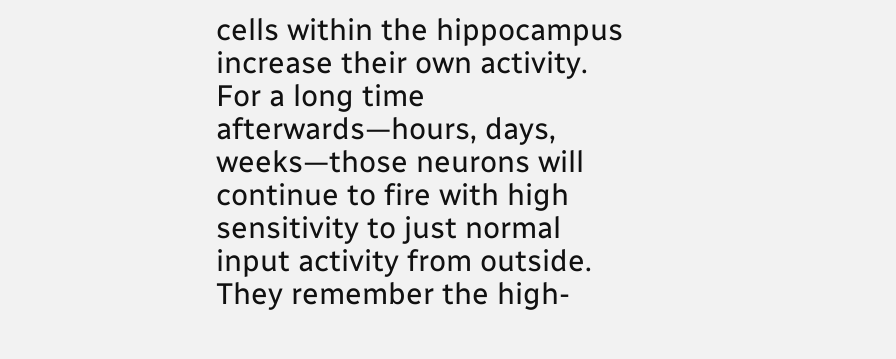cells within the hippocampus increase their own activity.  For a long time afterwards—hours, days, weeks—those neurons will continue to fire with high sensitivity to just normal input activity from outside.  They remember the high-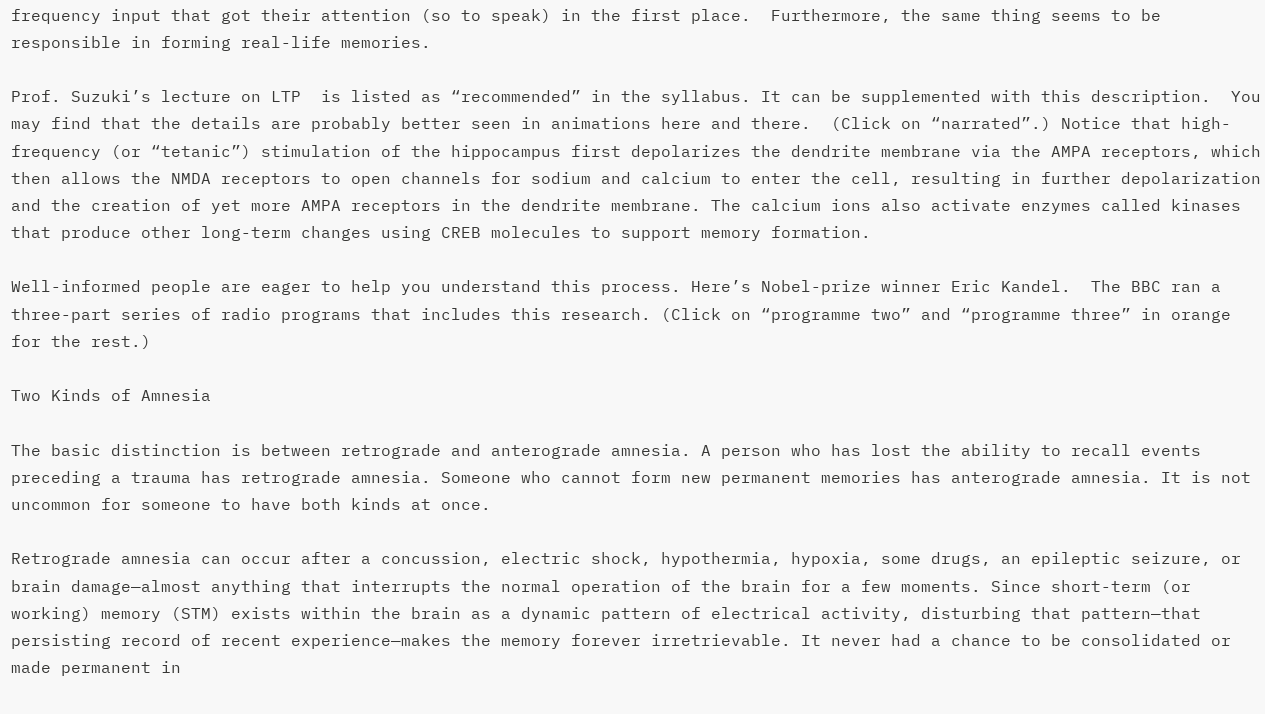frequency input that got their attention (so to speak) in the first place.  Furthermore, the same thing seems to be responsible in forming real-life memories.

Prof. Suzuki’s lecture on LTP  is listed as “recommended” in the syllabus. It can be supplemented with this description.  You may find that the details are probably better seen in animations here and there.  (Click on “narrated”.) Notice that high-frequency (or “tetanic”) stimulation of the hippocampus first depolarizes the dendrite membrane via the AMPA receptors, which then allows the NMDA receptors to open channels for sodium and calcium to enter the cell, resulting in further depolarization and the creation of yet more AMPA receptors in the dendrite membrane. The calcium ions also activate enzymes called kinases that produce other long-term changes using CREB molecules to support memory formation.

Well-informed people are eager to help you understand this process. Here’s Nobel-prize winner Eric Kandel.  The BBC ran a three-part series of radio programs that includes this research. (Click on “programme two” and “programme three” in orange for the rest.)

Two Kinds of Amnesia

The basic distinction is between retrograde and anterograde amnesia. A person who has lost the ability to recall events preceding a trauma has retrograde amnesia. Someone who cannot form new permanent memories has anterograde amnesia. It is not uncommon for someone to have both kinds at once.

Retrograde amnesia can occur after a concussion, electric shock, hypothermia, hypoxia, some drugs, an epileptic seizure, or brain damage—almost anything that interrupts the normal operation of the brain for a few moments. Since short-term (or working) memory (STM) exists within the brain as a dynamic pattern of electrical activity, disturbing that pattern—that persisting record of recent experience—makes the memory forever irretrievable. It never had a chance to be consolidated or made permanent in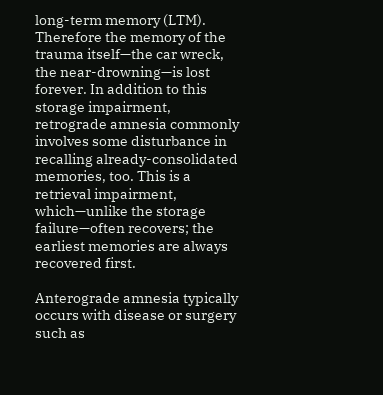long-term memory (LTM). Therefore the memory of the trauma itself—the car wreck, the near-drowning—is lost forever. In addition to this storage impairment, retrograde amnesia commonly involves some disturbance in recalling already-consolidated memories, too. This is a retrieval impairment, which—unlike the storage failure—often recovers; the earliest memories are always recovered first.

Anterograde amnesia typically occurs with disease or surgery such as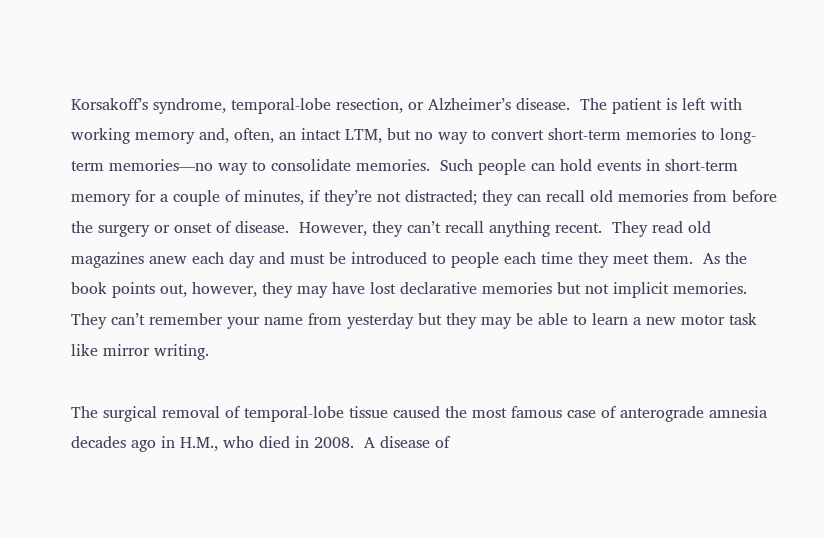Korsakoff’s syndrome, temporal-lobe resection, or Alzheimer’s disease.  The patient is left with working memory and, often, an intact LTM, but no way to convert short-term memories to long-term memories—no way to consolidate memories.  Such people can hold events in short-term memory for a couple of minutes, if they’re not distracted; they can recall old memories from before the surgery or onset of disease.  However, they can’t recall anything recent.  They read old magazines anew each day and must be introduced to people each time they meet them.  As the book points out, however, they may have lost declarative memories but not implicit memories. They can’t remember your name from yesterday but they may be able to learn a new motor task like mirror writing.

The surgical removal of temporal-lobe tissue caused the most famous case of anterograde amnesia decades ago in H.M., who died in 2008.  A disease of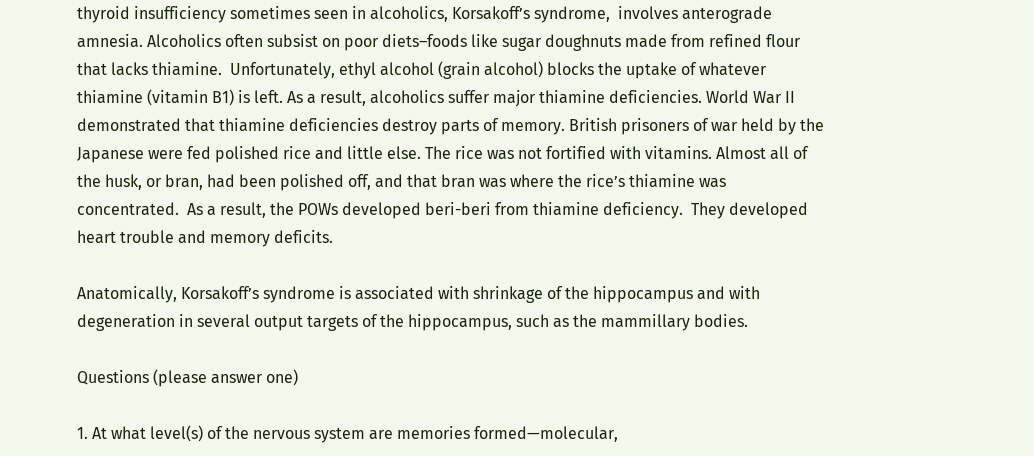thyroid insufficiency sometimes seen in alcoholics, Korsakoff’s syndrome,  involves anterograde amnesia. Alcoholics often subsist on poor diets–foods like sugar doughnuts made from refined flour that lacks thiamine.  Unfortunately, ethyl alcohol (grain alcohol) blocks the uptake of whatever thiamine (vitamin B1) is left. As a result, alcoholics suffer major thiamine deficiencies. World War II demonstrated that thiamine deficiencies destroy parts of memory. British prisoners of war held by the Japanese were fed polished rice and little else. The rice was not fortified with vitamins. Almost all of the husk, or bran, had been polished off, and that bran was where the rice’s thiamine was concentrated.  As a result, the POWs developed beri-beri from thiamine deficiency.  They developed heart trouble and memory deficits.

Anatomically, Korsakoff’s syndrome is associated with shrinkage of the hippocampus and with degeneration in several output targets of the hippocampus, such as the mammillary bodies.

Questions (please answer one)

1. At what level(s) of the nervous system are memories formed—molecular,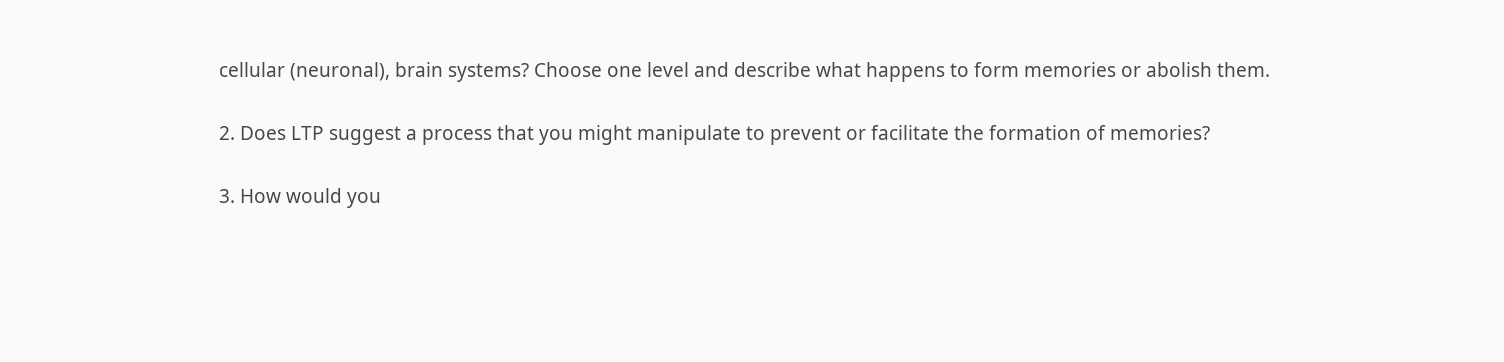cellular (neuronal), brain systems? Choose one level and describe what happens to form memories or abolish them.

2. Does LTP suggest a process that you might manipulate to prevent or facilitate the formation of memories?

3. How would you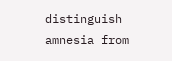distinguish amnesia from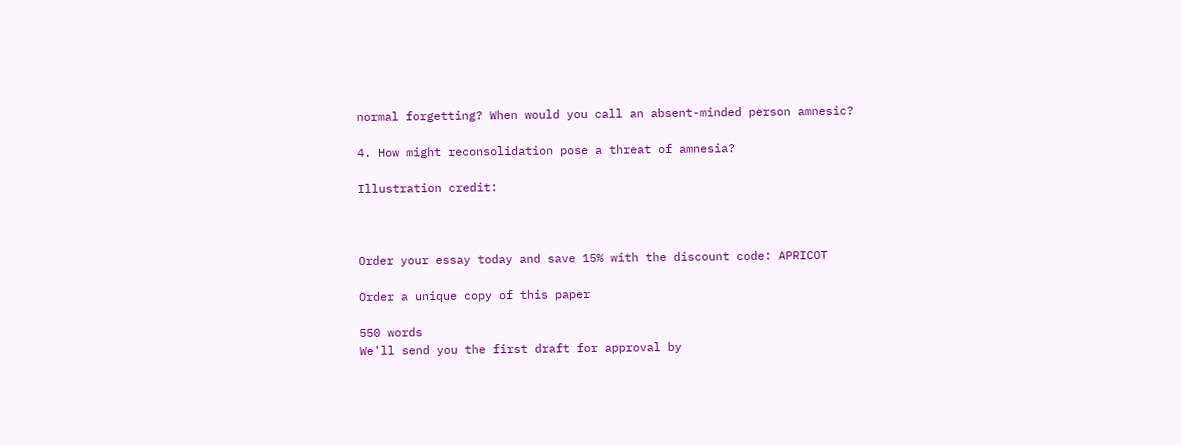normal forgetting? When would you call an absent-minded person amnesic?

4. How might reconsolidation pose a threat of amnesia?

Illustration credit:



Order your essay today and save 15% with the discount code: APRICOT

Order a unique copy of this paper

550 words
We'll send you the first draft for approval by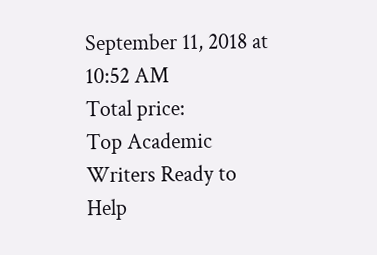September 11, 2018 at 10:52 AM
Total price:
Top Academic Writers Ready to Help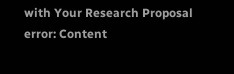with Your Research Proposal
error: Content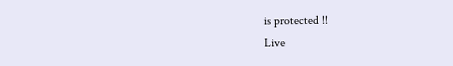is protected !!
Live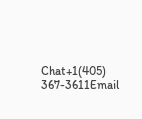Chat+1(405) 367-3611Email